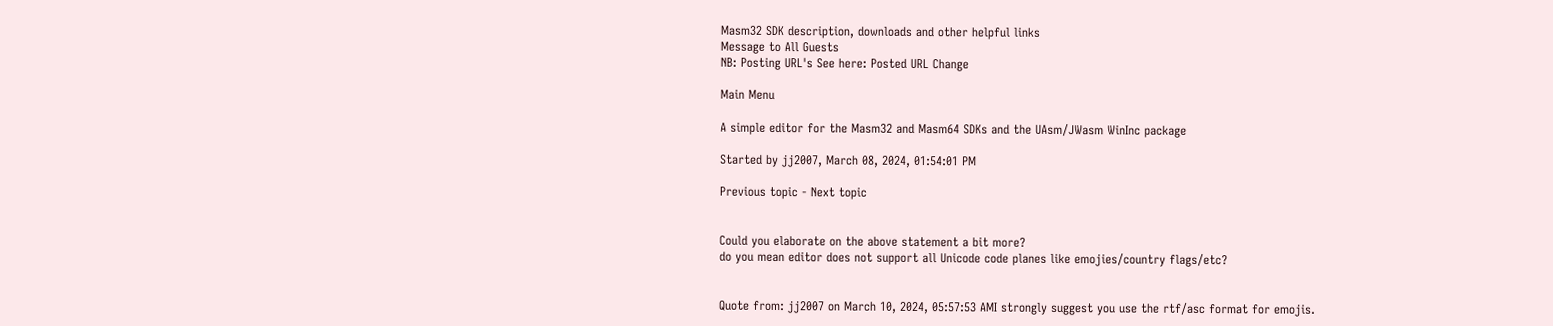Masm32 SDK description, downloads and other helpful links
Message to All Guests
NB: Posting URL's See here: Posted URL Change

Main Menu

A simple editor for the Masm32 and Masm64 SDKs and the UAsm/JWasm WinInc package

Started by jj2007, March 08, 2024, 01:54:01 PM

Previous topic - Next topic


Could you elaborate on the above statement a bit more?
do you mean editor does not support all Unicode code planes like emojies/country flags/etc?


Quote from: jj2007 on March 10, 2024, 05:57:53 AMI strongly suggest you use the rtf/asc format for emojis.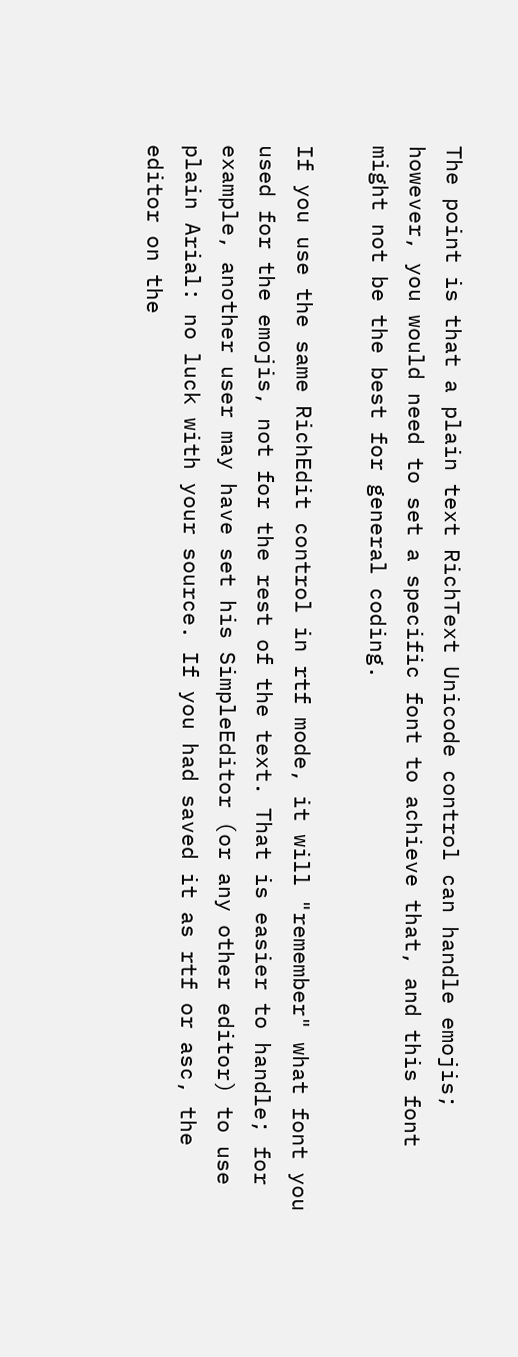The point is that a plain text RichText Unicode control can handle emojis; however, you would need to set a specific font to achieve that, and this font might not be the best for general coding.

If you use the same RichEdit control in rtf mode, it will "remember" what font you used for the emojis, not for the rest of the text. That is easier to handle; for example, another user may have set his SimpleEditor (or any other editor) to use plain Arial: no luck with your source. If you had saved it as rtf or asc, the editor on the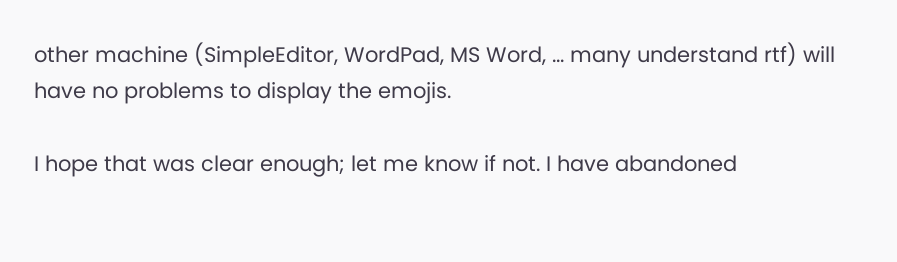other machine (SimpleEditor, WordPad, MS Word, ... many understand rtf) will have no problems to display the emojis.

I hope that was clear enough; let me know if not. I have abandoned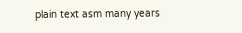plain text asm many years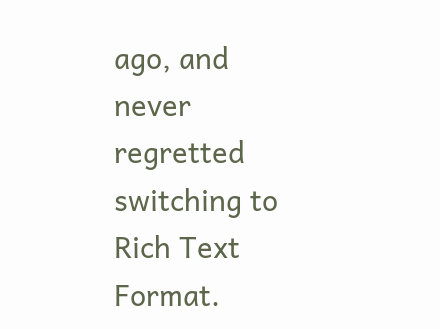ago, and never regretted switching to Rich Text Format.